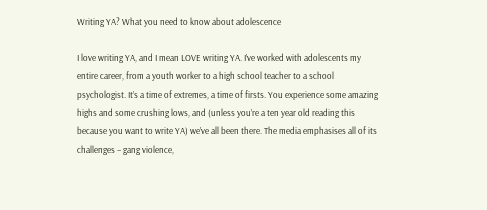Writing YA? What you need to know about adolescence

I love writing YA, and I mean LOVE writing YA. I’ve worked with adolescents my entire career, from a youth worker to a high school teacher to a school psychologist. It’s a time of extremes, a time of firsts. You experience some amazing highs and some crushing lows, and (unless you’re a ten year old reading this because you want to write YA) we’ve all been there. The media emphasises all of its challenges – gang violence,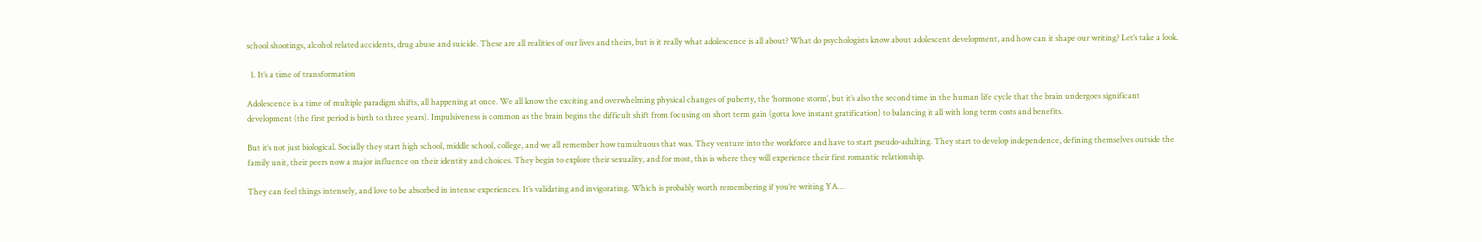school shootings, alcohol related accidents, drug abuse and suicide. These are all realities of our lives and theirs, but is it really what adolescence is all about? What do psychologists know about adolescent development, and how can it shape our writing? Let’s take a look.

  1. It’s a time of transformation

Adolescence is a time of multiple paradigm shifts, all happening at once. We all know the exciting and overwhelming physical changes of puberty, the ‘hormone storm’, but it’s also the second time in the human life cycle that the brain undergoes significant development (the first period is birth to three years). Impulsiveness is common as the brain begins the difficult shift from focusing on short term gain (gotta love instant gratification) to balancing it all with long term costs and benefits.

But it’s not just biological. Socially they start high school, middle school, college, and we all remember how tumultuous that was. They venture into the workforce and have to start pseudo-adulting. They start to develop independence, defining themselves outside the family unit, their peers now a major influence on their identity and choices. They begin to explore their sexuality, and for most, this is where they will experience their first romantic relationship.

They can feel things intensely, and love to be absorbed in intense experiences. It’s validating and invigorating. Which is probably worth remembering if you’re writing YA…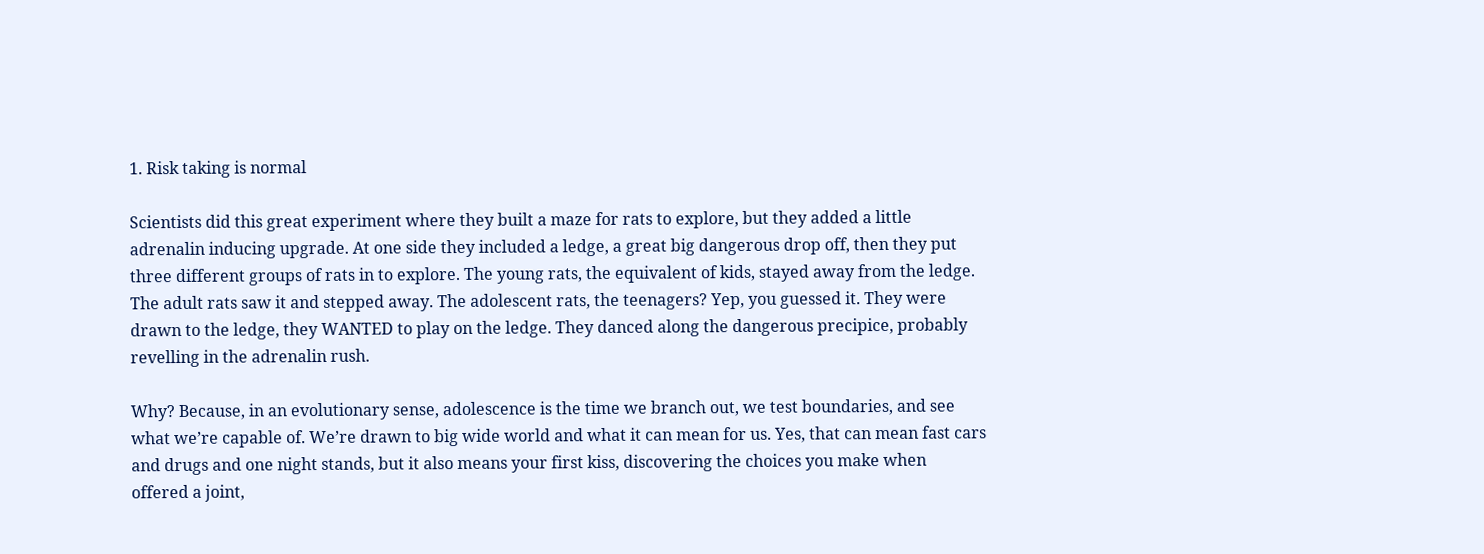1. Risk taking is normal

Scientists did this great experiment where they built a maze for rats to explore, but they added a little adrenalin inducing upgrade. At one side they included a ledge, a great big dangerous drop off, then they put three different groups of rats in to explore. The young rats, the equivalent of kids, stayed away from the ledge. The adult rats saw it and stepped away. The adolescent rats, the teenagers? Yep, you guessed it. They were drawn to the ledge, they WANTED to play on the ledge. They danced along the dangerous precipice, probably revelling in the adrenalin rush.

Why? Because, in an evolutionary sense, adolescence is the time we branch out, we test boundaries, and see what we’re capable of. We’re drawn to big wide world and what it can mean for us. Yes, that can mean fast cars and drugs and one night stands, but it also means your first kiss, discovering the choices you make when offered a joint,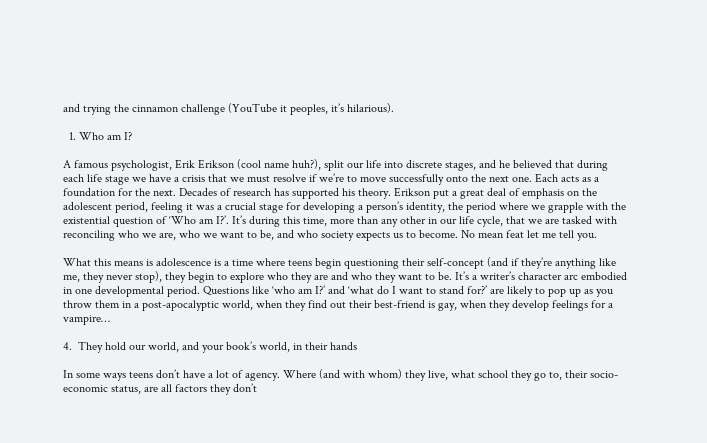and trying the cinnamon challenge (YouTube it peoples, it’s hilarious).

  1. Who am I?

A famous psychologist, Erik Erikson (cool name huh?), split our life into discrete stages, and he believed that during each life stage we have a crisis that we must resolve if we’re to move successfully onto the next one. Each acts as a foundation for the next. Decades of research has supported his theory. Erikson put a great deal of emphasis on the adolescent period, feeling it was a crucial stage for developing a person’s identity, the period where we grapple with the existential question of ‘Who am I?’. It’s during this time, more than any other in our life cycle, that we are tasked with reconciling who we are, who we want to be, and who society expects us to become. No mean feat let me tell you.

What this means is adolescence is a time where teens begin questioning their self-concept (and if they’re anything like me, they never stop), they begin to explore who they are and who they want to be. It’s a writer’s character arc embodied in one developmental period. Questions like ‘who am I?’ and ‘what do I want to stand for?’ are likely to pop up as you throw them in a post-apocalyptic world, when they find out their best-friend is gay, when they develop feelings for a vampire…

4.  They hold our world, and your book’s world, in their hands

In some ways teens don’t have a lot of agency. Where (and with whom) they live, what school they go to, their socio-economic status, are all factors they don’t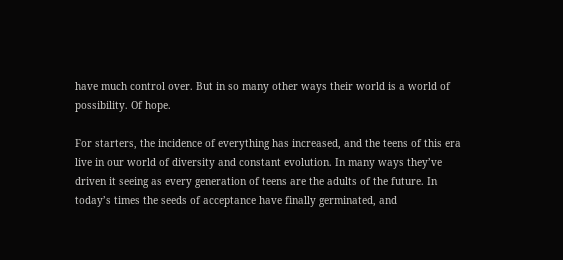have much control over. But in so many other ways their world is a world of possibility. Of hope.

For starters, the incidence of everything has increased, and the teens of this era live in our world of diversity and constant evolution. In many ways they’ve driven it seeing as every generation of teens are the adults of the future. In today’s times the seeds of acceptance have finally germinated, and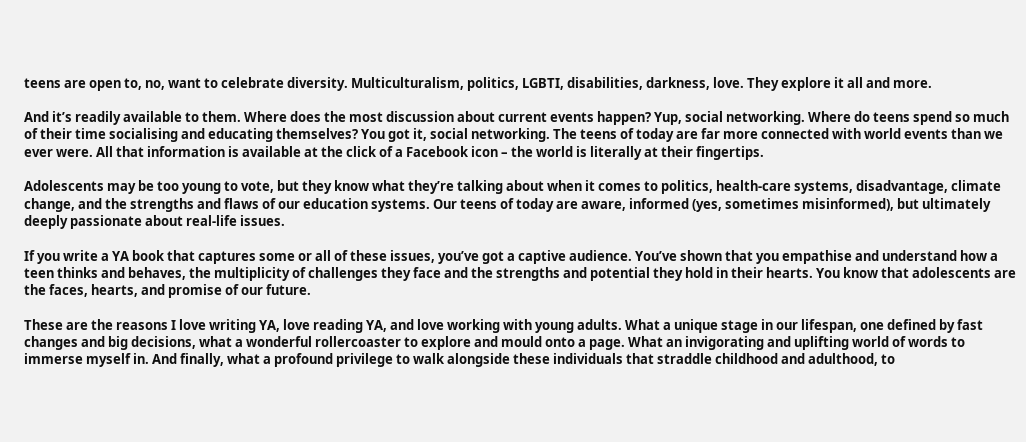teens are open to, no, want to celebrate diversity. Multiculturalism, politics, LGBTI, disabilities, darkness, love. They explore it all and more.

And it’s readily available to them. Where does the most discussion about current events happen? Yup, social networking. Where do teens spend so much of their time socialising and educating themselves? You got it, social networking. The teens of today are far more connected with world events than we ever were. All that information is available at the click of a Facebook icon – the world is literally at their fingertips.

Adolescents may be too young to vote, but they know what they’re talking about when it comes to politics, health-care systems, disadvantage, climate change, and the strengths and flaws of our education systems. Our teens of today are aware, informed (yes, sometimes misinformed), but ultimately deeply passionate about real-life issues.

If you write a YA book that captures some or all of these issues, you’ve got a captive audience. You’ve shown that you empathise and understand how a teen thinks and behaves, the multiplicity of challenges they face and the strengths and potential they hold in their hearts. You know that adolescents are the faces, hearts, and promise of our future.

These are the reasons I love writing YA, love reading YA, and love working with young adults. What a unique stage in our lifespan, one defined by fast changes and big decisions, what a wonderful rollercoaster to explore and mould onto a page. What an invigorating and uplifting world of words to immerse myself in. And finally, what a profound privilege to walk alongside these individuals that straddle childhood and adulthood, to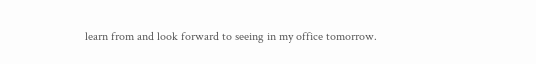learn from and look forward to seeing in my office tomorrow.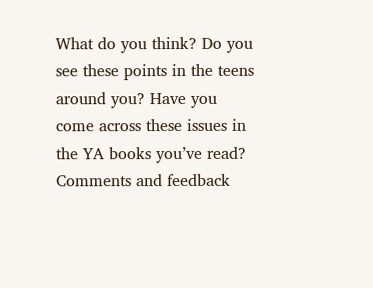What do you think? Do you see these points in the teens around you? Have you come across these issues in the YA books you’ve read? Comments and feedback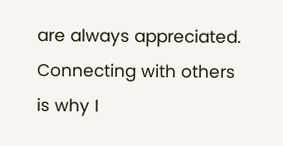are always appreciated. Connecting with others is why I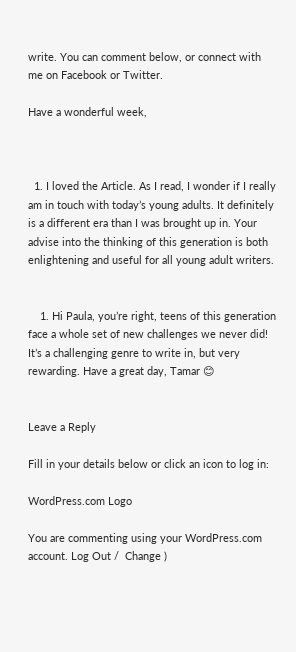write. You can comment below, or connect with me on Facebook or Twitter.

Have a wonderful week,



  1. I loved the Article. As I read, I wonder if I really am in touch with today’s young adults. It definitely is a different era than I was brought up in. Your advise into the thinking of this generation is both enlightening and useful for all young adult writers.


    1. Hi Paula, you’re right, teens of this generation face a whole set of new challenges we never did! It’s a challenging genre to write in, but very rewarding. Have a great day, Tamar 😊


Leave a Reply

Fill in your details below or click an icon to log in:

WordPress.com Logo

You are commenting using your WordPress.com account. Log Out /  Change )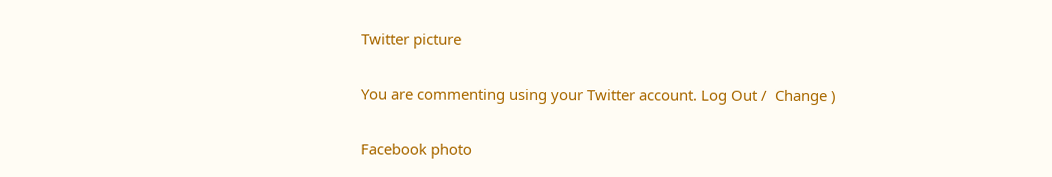Twitter picture

You are commenting using your Twitter account. Log Out /  Change )

Facebook photo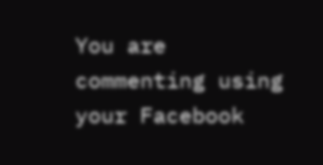You are commenting using your Facebook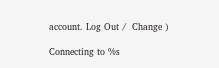account. Log Out /  Change )

Connecting to %s